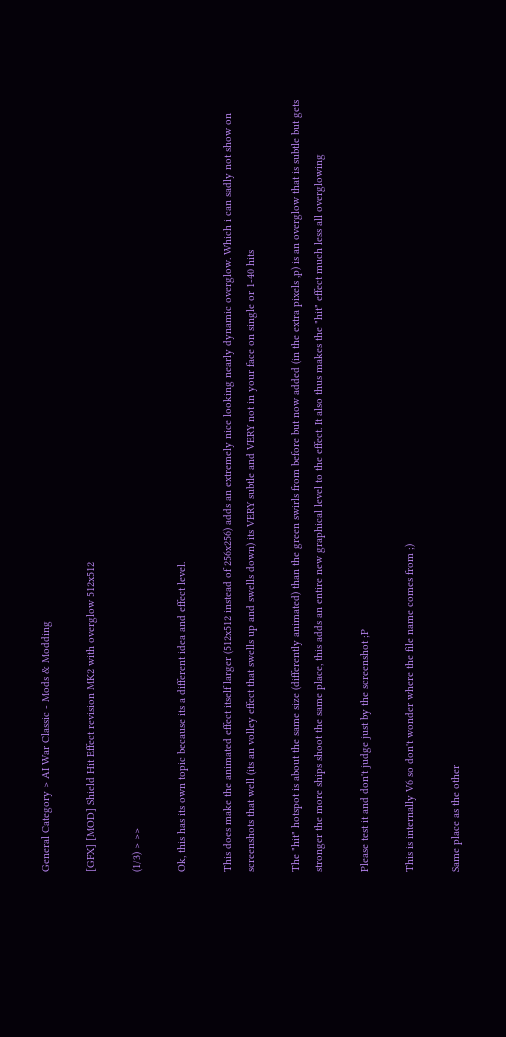General Category > AI War Classic - Mods & Modding

[GFX] [MOD] Shield Hit Effect revision MK2 with overglow 512x512

(1/3) > >>

Ok, this has its own topic because its a different idea and effect level.

This does make the animated effect itself larger (512x512 instead of 256x256) adds an extremely nice looking nearly dynamic overglow. Which i can sadly not show on screenshots that well (its an volley effect that swells up and swells down) its VERY subtle and VERY not in your face on single or 1-40 hits

The "hit" hotspot is about the same size (differently animated) than the green swirls from before but now added (in the extra pixels ,p) is an overglow that is subtle but gets stronger the more ships shoot the same place, this adds an entire new graphical level to the effect. It also thus makes the "hit" effect much less all overglowing

Please test it and don't judge just by the screenshot ;P

This is internally V6 so don't wonder where the file name comes from ;)

Same place as the other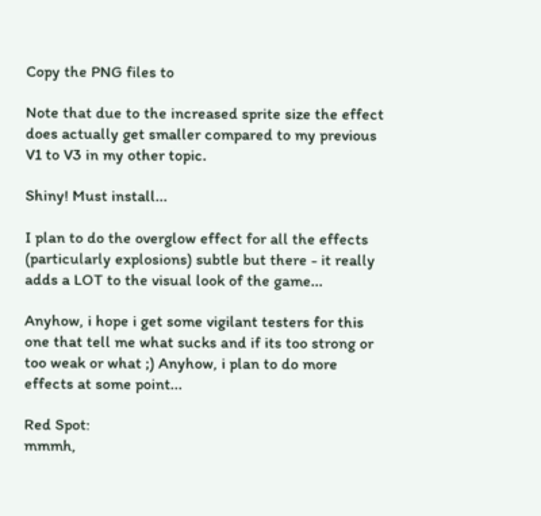Copy the PNG files to

Note that due to the increased sprite size the effect does actually get smaller compared to my previous V1 to V3 in my other topic.

Shiny! Must install...

I plan to do the overglow effect for all the effects (particularly explosions) subtle but there - it really adds a LOT to the visual look of the game...

Anyhow, i hope i get some vigilant testers for this one that tell me what sucks and if its too strong or too weak or what ;) Anyhow, i plan to do more effects at some point...

Red Spot:
mmmh,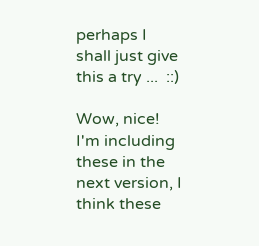perhaps I shall just give this a try ...  ::)

Wow, nice!  I'm including these in the next version, I think these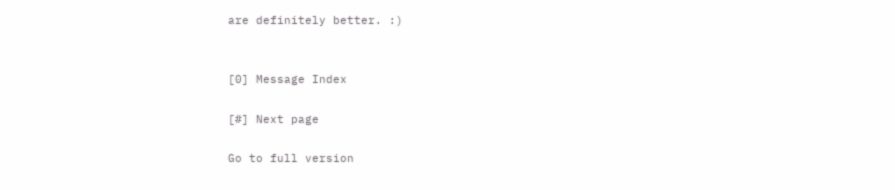are definitely better. :)


[0] Message Index

[#] Next page

Go to full version